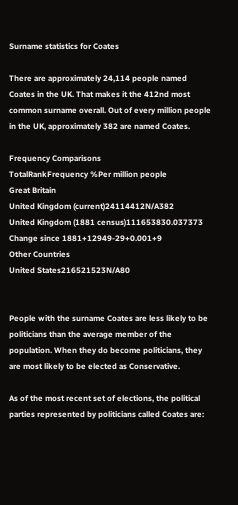Surname statistics for Coates

There are approximately 24,114 people named Coates in the UK. That makes it the 412nd most common surname overall. Out of every million people in the UK, approximately 382 are named Coates.

Frequency Comparisons
TotalRankFrequency %Per million people
Great Britain
United Kingdom (current)24114412N/A382
United Kingdom (1881 census)111653830.037373
Change since 1881+12949-29+0.001+9
Other Countries
United States216521523N/A80


People with the surname Coates are less likely to be politicians than the average member of the population. When they do become politicians, they are most likely to be elected as Conservative.

As of the most recent set of elections, the political parties represented by politicians called Coates are: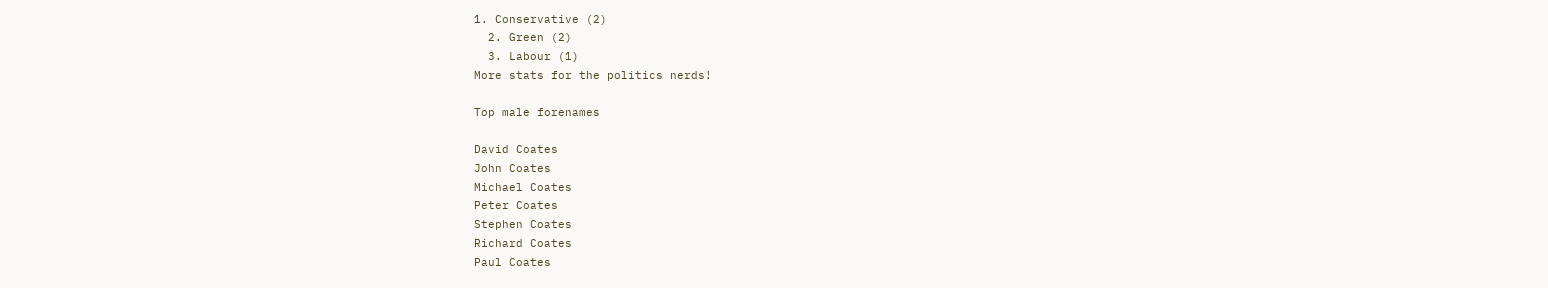1. Conservative (2)
  2. Green (2)
  3. Labour (1)
More stats for the politics nerds!

Top male forenames

David Coates
John Coates
Michael Coates
Peter Coates
Stephen Coates
Richard Coates
Paul Coates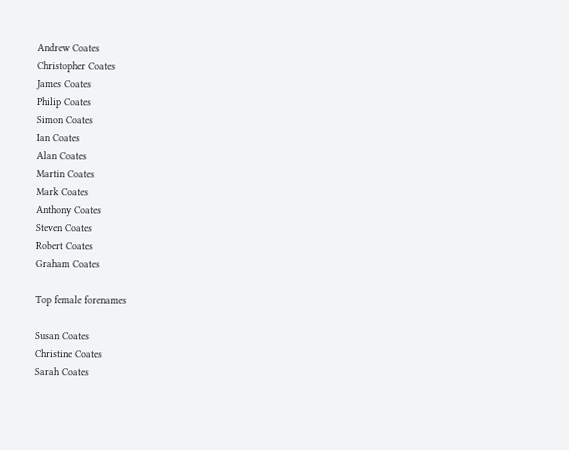Andrew Coates
Christopher Coates
James Coates
Philip Coates
Simon Coates
Ian Coates
Alan Coates
Martin Coates
Mark Coates
Anthony Coates
Steven Coates
Robert Coates
Graham Coates

Top female forenames

Susan Coates
Christine Coates
Sarah Coates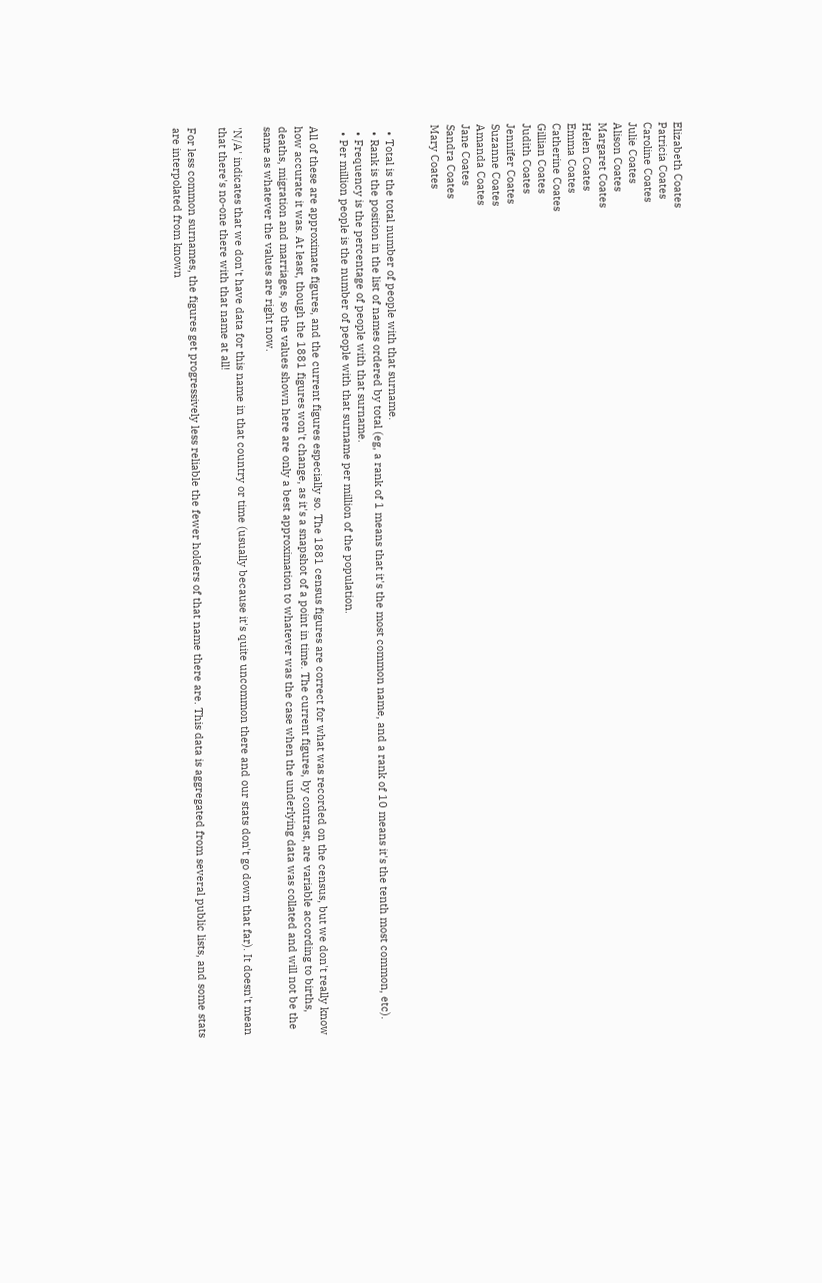Elizabeth Coates
Patricia Coates
Caroline Coates
Julie Coates
Alison Coates
Margaret Coates
Helen Coates
Emma Coates
Catherine Coates
Gillian Coates
Judith Coates
Jennifer Coates
Suzanne Coates
Amanda Coates
Jane Coates
Sandra Coates
Mary Coates


  • Total is the total number of people with that surname.
  • Rank is the position in the list of names ordered by total (eg, a rank of 1 means that it's the most common name, and a rank of 10 means it's the tenth most common, etc).
  • Frequency is the percentage of people with that surname.
  • Per million people is the number of people with that surname per million of the population.

All of these are approximate figures, and the current figures especially so. The 1881 census figures are correct for what was recorded on the census, but we don't really know how accurate it was. At least, though the 1881 figures won't change, as it's a snapshot of a point in time. The current figures, by contrast, are variable according to births, deaths, migration and marriages, so the values shown here are only a best approximation to whatever was the case when the underlying data was collated and will not be the same as whatever the values are right now.

'N/A' indicates that we don't have data for this name in that country or time (usually because it's quite uncommon there and our stats don't go down that far). It doesn't mean that there's no-one there with that name at all!

For less common surnames, the figures get progressively less reliable the fewer holders of that name there are. This data is aggregated from several public lists, and some stats are interpolated from known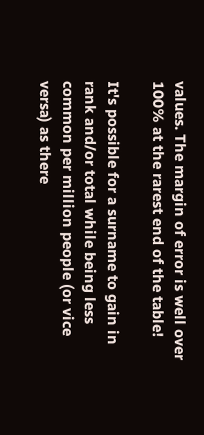values. The margin of error is well over 100% at the rarest end of the table!

It's possible for a surname to gain in rank and/or total while being less common per million people (or vice versa) as there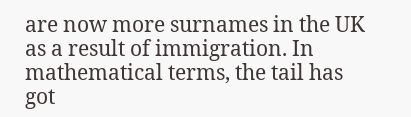are now more surnames in the UK as a result of immigration. In mathematical terms, the tail has got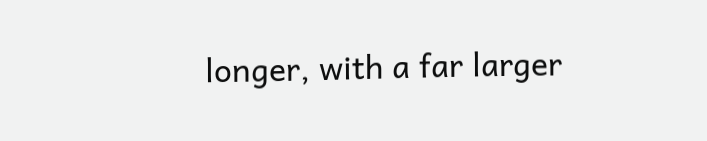longer, with a far larger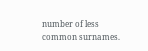number of less common surnames.